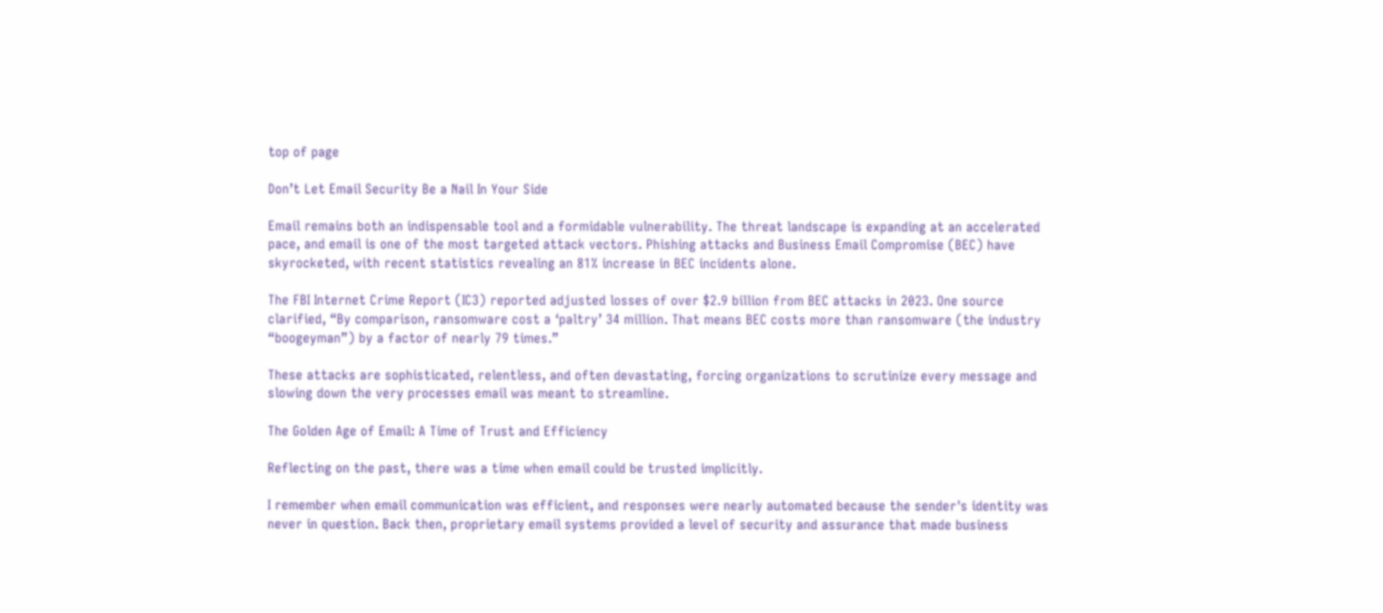top of page

Don’t Let Email Security Be a Nail In Your Side

Email remains both an indispensable tool and a formidable vulnerability. The threat landscape is expanding at an accelerated pace, and email is one of the most targeted attack vectors. Phishing attacks and Business Email Compromise (BEC) have skyrocketed, with recent statistics revealing an 81% increase in BEC incidents alone.

The FBI Internet Crime Report (IC3) reported adjusted losses of over $2.9 billion from BEC attacks in 2023. One source clarified, “By comparison, ransomware cost a ‘paltry’ 34 million. That means BEC costs more than ransomware (the industry “boogeyman”) by a factor of nearly 79 times.”

These attacks are sophisticated, relentless, and often devastating, forcing organizations to scrutinize every message and slowing down the very processes email was meant to streamline.

The Golden Age of Email: A Time of Trust and Efficiency

Reflecting on the past, there was a time when email could be trusted implicitly.

I remember when email communication was efficient, and responses were nearly automated because the sender's identity was never in question. Back then, proprietary email systems provided a level of security and assurance that made business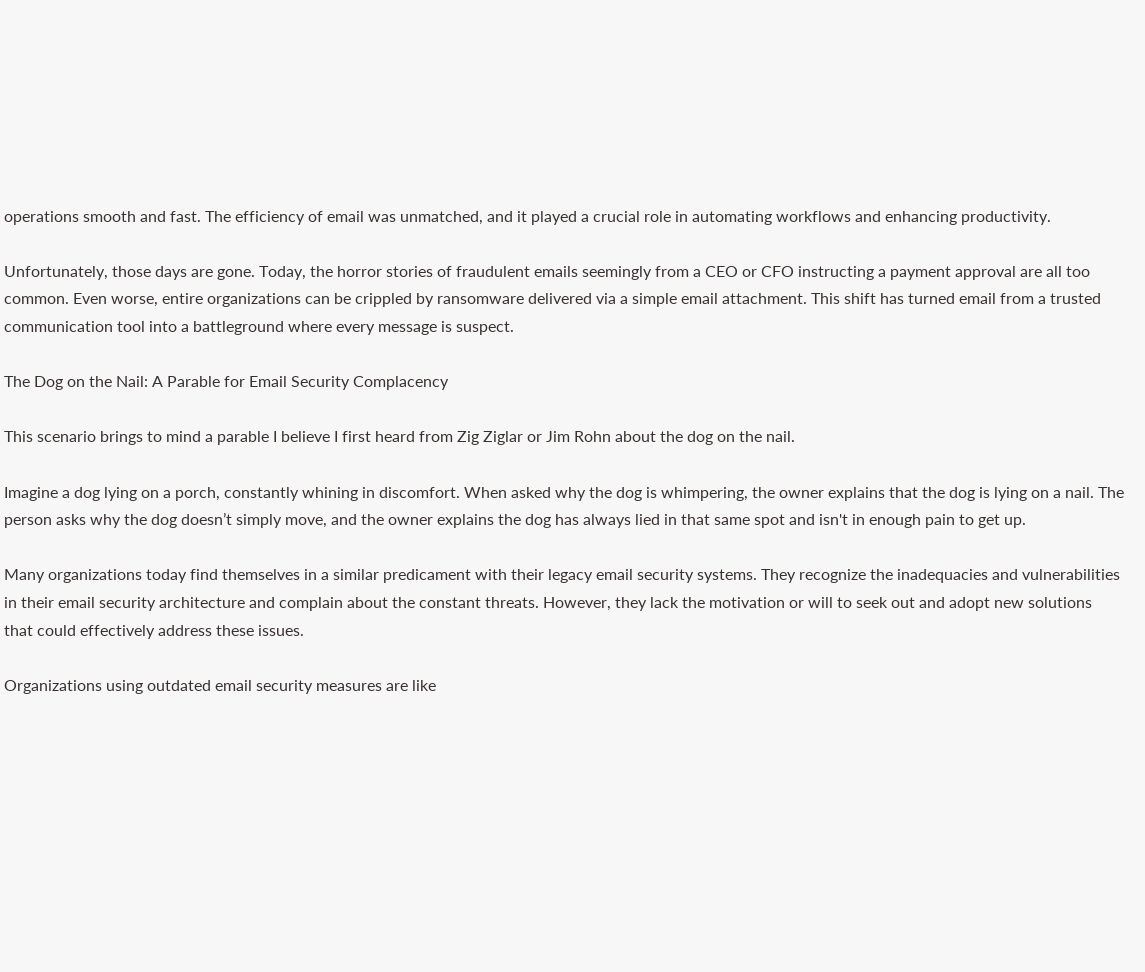operations smooth and fast. The efficiency of email was unmatched, and it played a crucial role in automating workflows and enhancing productivity.

Unfortunately, those days are gone. Today, the horror stories of fraudulent emails seemingly from a CEO or CFO instructing a payment approval are all too common. Even worse, entire organizations can be crippled by ransomware delivered via a simple email attachment. This shift has turned email from a trusted communication tool into a battleground where every message is suspect.

The Dog on the Nail: A Parable for Email Security Complacency

This scenario brings to mind a parable I believe I first heard from Zig Ziglar or Jim Rohn about the dog on the nail.

Imagine a dog lying on a porch, constantly whining in discomfort. When asked why the dog is whimpering, the owner explains that the dog is lying on a nail. The person asks why the dog doesn’t simply move, and the owner explains the dog has always lied in that same spot and isn't in enough pain to get up.

Many organizations today find themselves in a similar predicament with their legacy email security systems. They recognize the inadequacies and vulnerabilities in their email security architecture and complain about the constant threats. However, they lack the motivation or will to seek out and adopt new solutions that could effectively address these issues.

Organizations using outdated email security measures are like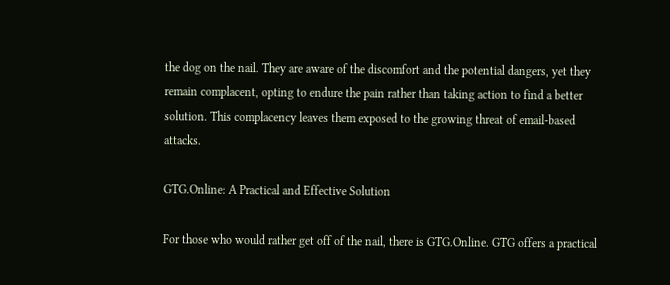the dog on the nail. They are aware of the discomfort and the potential dangers, yet they remain complacent, opting to endure the pain rather than taking action to find a better solution. This complacency leaves them exposed to the growing threat of email-based attacks.

GTG.Online: A Practical and Effective Solution

For those who would rather get off of the nail, there is GTG.Online. GTG offers a practical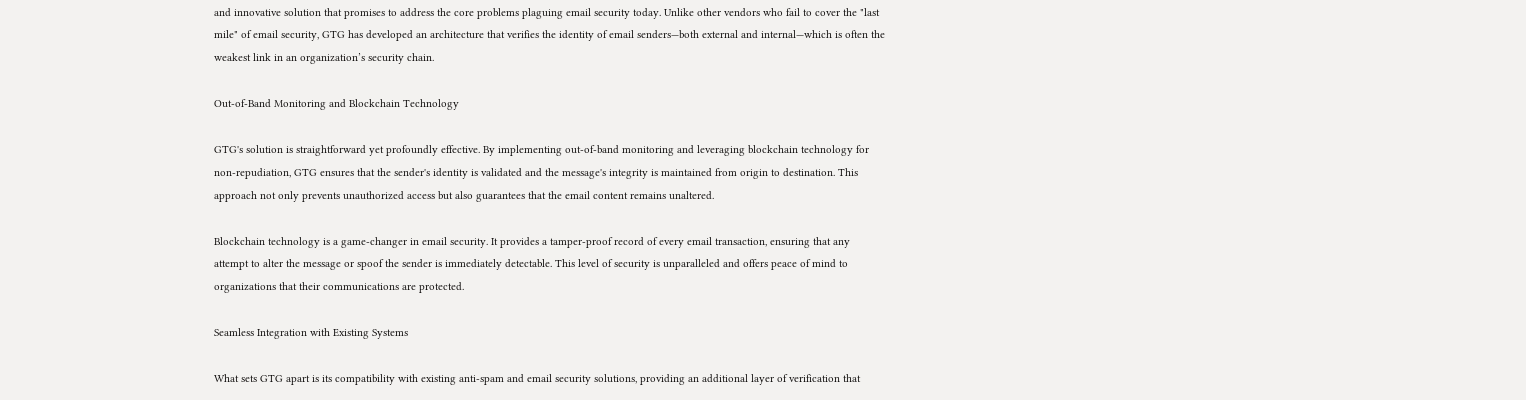and innovative solution that promises to address the core problems plaguing email security today. Unlike other vendors who fail to cover the "last mile" of email security, GTG has developed an architecture that verifies the identity of email senders—both external and internal—which is often the weakest link in an organization’s security chain.

Out-of-Band Monitoring and Blockchain Technology

GTG's solution is straightforward yet profoundly effective. By implementing out-of-band monitoring and leveraging blockchain technology for non-repudiation, GTG ensures that the sender's identity is validated and the message's integrity is maintained from origin to destination. This approach not only prevents unauthorized access but also guarantees that the email content remains unaltered.

Blockchain technology is a game-changer in email security. It provides a tamper-proof record of every email transaction, ensuring that any attempt to alter the message or spoof the sender is immediately detectable. This level of security is unparalleled and offers peace of mind to organizations that their communications are protected.

Seamless Integration with Existing Systems

What sets GTG apart is its compatibility with existing anti-spam and email security solutions, providing an additional layer of verification that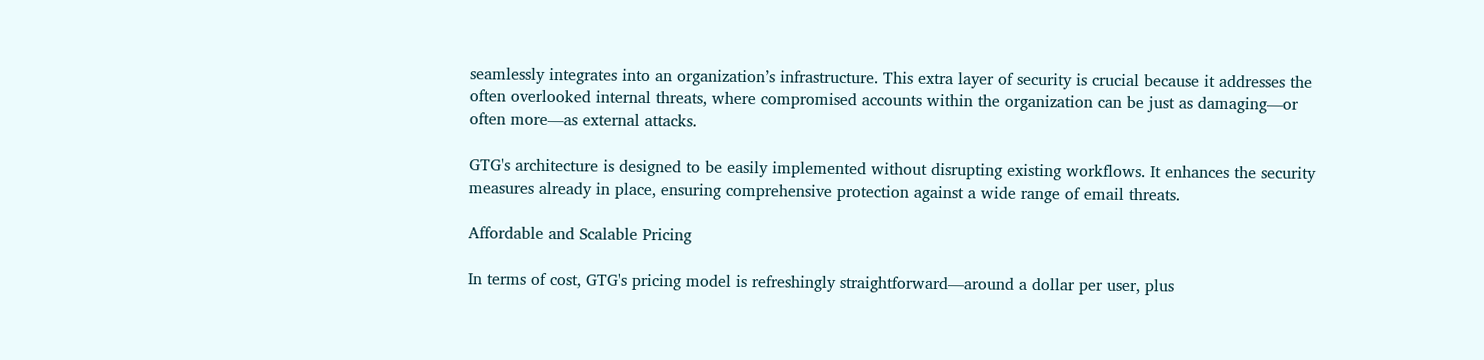seamlessly integrates into an organization’s infrastructure. This extra layer of security is crucial because it addresses the often overlooked internal threats, where compromised accounts within the organization can be just as damaging—or often more—as external attacks.

GTG's architecture is designed to be easily implemented without disrupting existing workflows. It enhances the security measures already in place, ensuring comprehensive protection against a wide range of email threats.

Affordable and Scalable Pricing

In terms of cost, GTG's pricing model is refreshingly straightforward—around a dollar per user, plus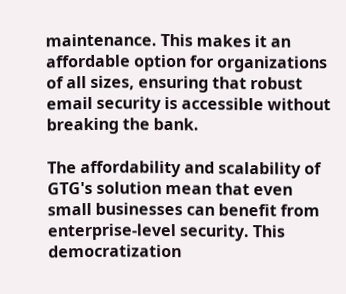maintenance. This makes it an affordable option for organizations of all sizes, ensuring that robust email security is accessible without breaking the bank.

The affordability and scalability of GTG's solution mean that even small businesses can benefit from enterprise-level security. This democratization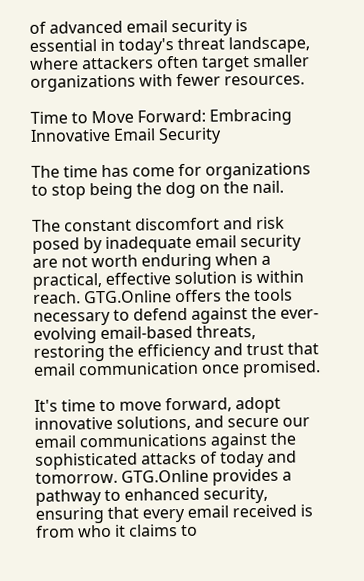of advanced email security is essential in today's threat landscape, where attackers often target smaller organizations with fewer resources.

Time to Move Forward: Embracing Innovative Email Security

The time has come for organizations to stop being the dog on the nail.

The constant discomfort and risk posed by inadequate email security are not worth enduring when a practical, effective solution is within reach. GTG.Online offers the tools necessary to defend against the ever-evolving email-based threats, restoring the efficiency and trust that email communication once promised.

It's time to move forward, adopt innovative solutions, and secure our email communications against the sophisticated attacks of today and tomorrow. GTG.Online provides a pathway to enhanced security, ensuring that every email received is from who it claims to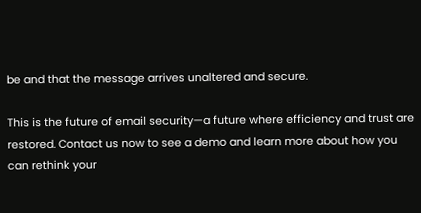be and that the message arrives unaltered and secure.

This is the future of email security—a future where efficiency and trust are restored. Contact us now to see a demo and learn more about how you can rethink your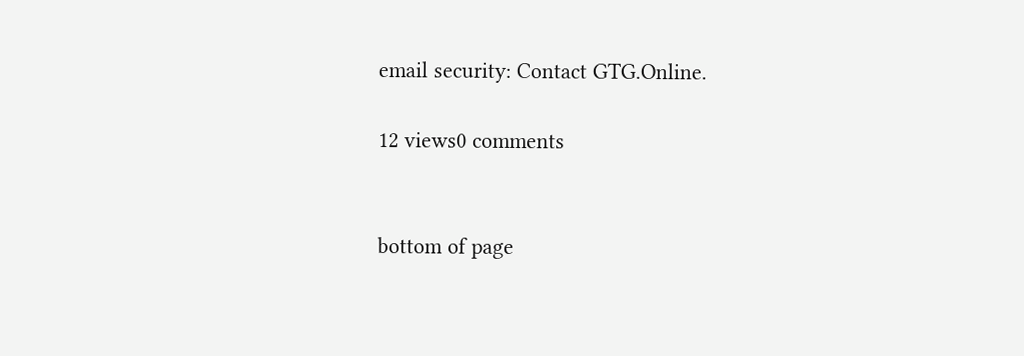email security: Contact GTG.Online.

12 views0 comments


bottom of page